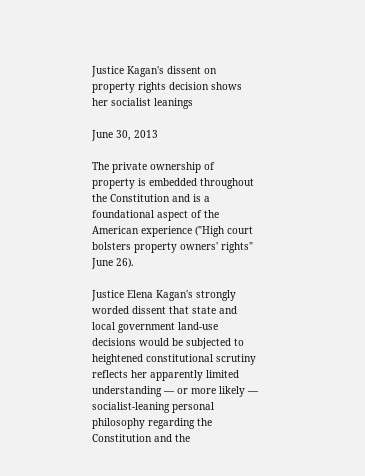Justice Kagan's dissent on property rights decision shows her socialist leanings

June 30, 2013

The private ownership of property is embedded throughout the Constitution and is a foundational aspect of the American experience ("High court bolsters property owners' rights" June 26).

Justice Elena Kagan's strongly worded dissent that state and local government land-use decisions would be subjected to heightened constitutional scrutiny reflects her apparently limited understanding — or more likely — socialist-leaning personal philosophy regarding the Constitution and the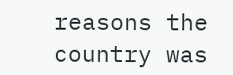reasons the country was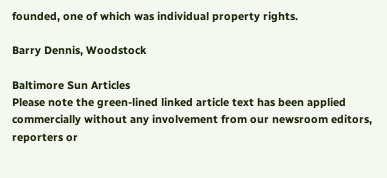founded, one of which was individual property rights.

Barry Dennis, Woodstock

Baltimore Sun Articles
Please note the green-lined linked article text has been applied commercially without any involvement from our newsroom editors, reporters or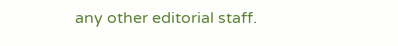any other editorial staff.